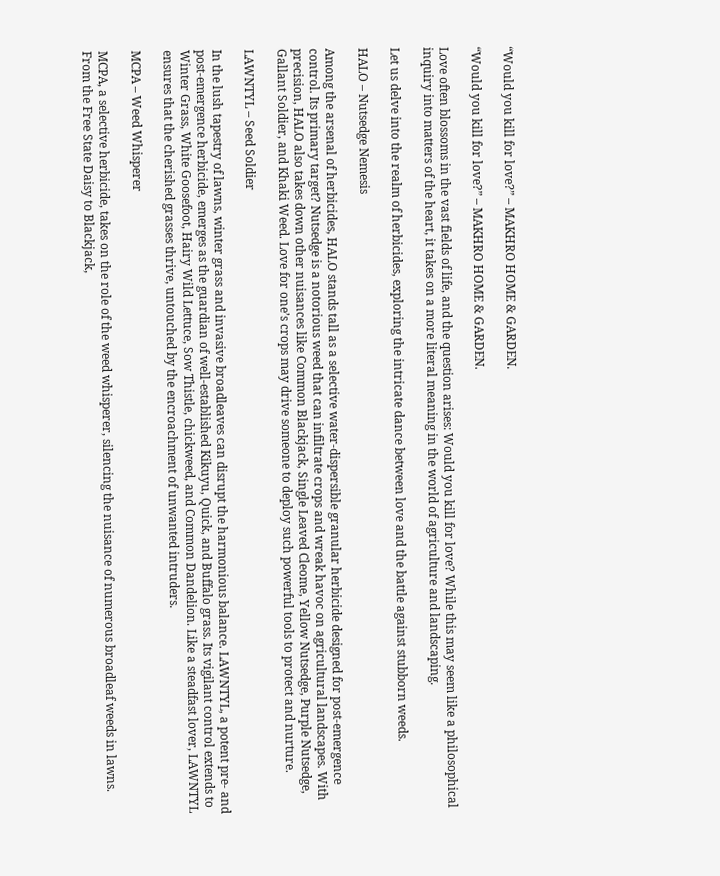“Would you kill for love?” – MAKHRO HOME & GARDEN.

“Would you kill for love?” – MAKHRO HOME & GARDEN.

Love often blossoms in the vast fields of life, and the question arises: Would you kill for love? While this may seem like a philosophical inquiry into matters of the heart, it takes on a more literal meaning in the world of agriculture and landscaping.

Let us delve into the realm of herbicides, exploring the intricate dance between love and the battle against stubborn weeds.

HALO – Nutsedge Nemesis

Among the arsenal of herbicides, HALO stands tall as a selective water-dispersible granular herbicide designed for post-emergence control. Its primary target? Nutsedge is a notorious weed that can infiltrate crops and wreak havoc on agricultural landscapes. With precision, HALO also takes down other nuisances like Common Blackjack, Single Leaved Cleome, Yellow Nutsedge, Purple Nutsedge, Gallant Soldier, and Khaki Weed. Love for one’s crops may drive someone to deploy such powerful tools to protect and nurture.

LAWNTYL – Seed Soldier

In the lush tapestry of lawns, winter grass and invasive broadleaves can disrupt the harmonious balance. LAWNTYL, a potent pre- and post-emergence herbicide, emerges as the guardian of well-established Kikuyu, Quick, and Buffalo grass. Its vigilant control extends to Winter Grass, White Goosefoot, Hairy Wild Lettuce, Sow Thistle, chickweed, and Common Dandelion. Like a steadfast lover, LAWNTYL ensures that the cherished grasses thrive, untouched by the encroachment of unwanted intruders.

MCPA – Weed Whisperer

MCPA, a selective herbicide, takes on the role of the weed whisperer, silencing the nuisance of numerous broadleaf weeds in lawns. From the Free State Daisy to Blackjack,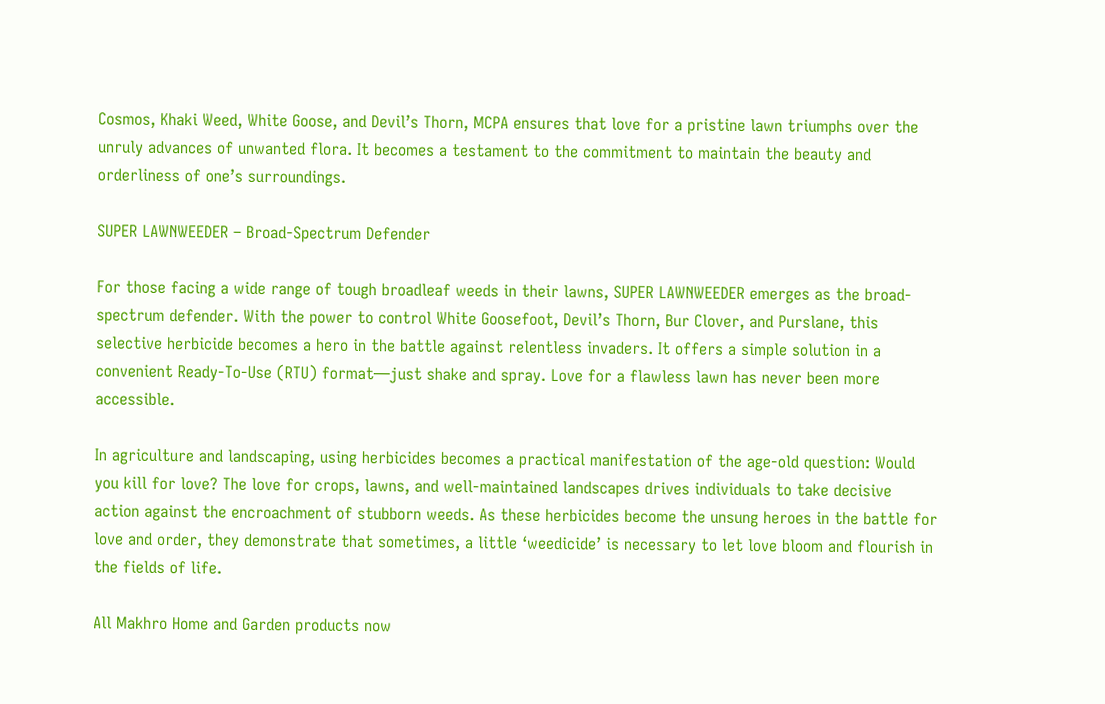Cosmos, Khaki Weed, White Goose, and Devil’s Thorn, MCPA ensures that love for a pristine lawn triumphs over the unruly advances of unwanted flora. It becomes a testament to the commitment to maintain the beauty and orderliness of one’s surroundings.

SUPER LAWNWEEDER – Broad-Spectrum Defender

For those facing a wide range of tough broadleaf weeds in their lawns, SUPER LAWNWEEDER emerges as the broad-spectrum defender. With the power to control White Goosefoot, Devil’s Thorn, Bur Clover, and Purslane, this selective herbicide becomes a hero in the battle against relentless invaders. It offers a simple solution in a convenient Ready-To-Use (RTU) format—just shake and spray. Love for a flawless lawn has never been more accessible.

In agriculture and landscaping, using herbicides becomes a practical manifestation of the age-old question: Would you kill for love? The love for crops, lawns, and well-maintained landscapes drives individuals to take decisive action against the encroachment of stubborn weeds. As these herbicides become the unsung heroes in the battle for love and order, they demonstrate that sometimes, a little ‘weedicide’ is necessary to let love bloom and flourish in the fields of life.

All Makhro Home and Garden products now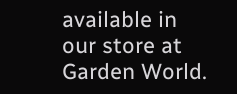available in our store at Garden World.